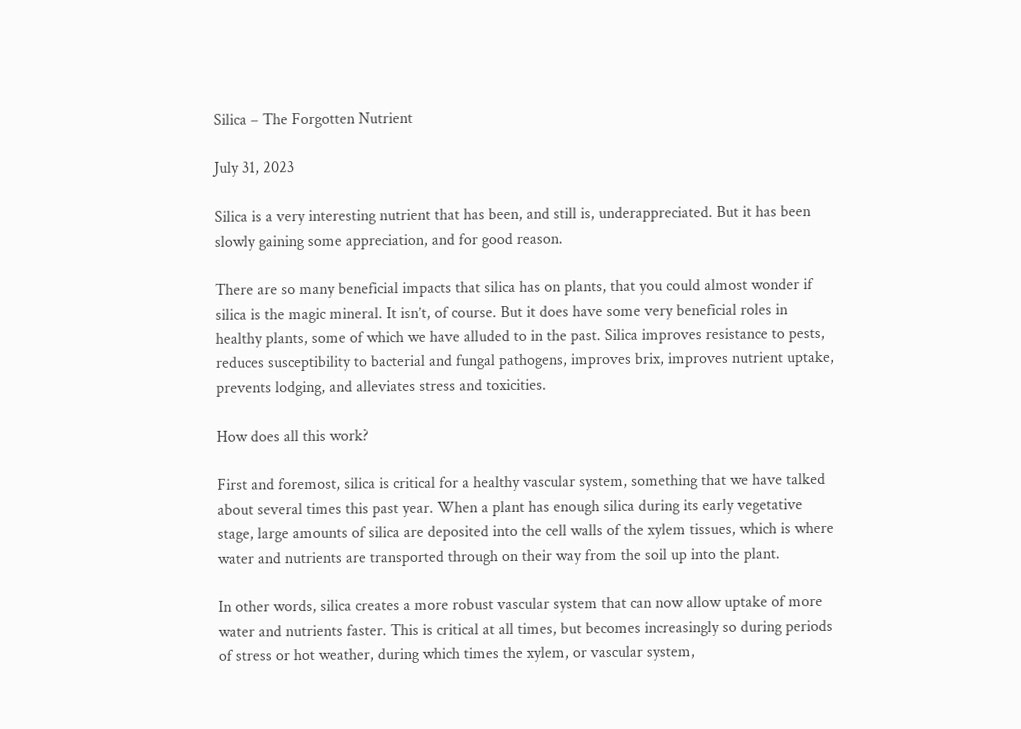Silica – The Forgotten Nutrient

July 31, 2023

Silica is a very interesting nutrient that has been, and still is, underappreciated. But it has been slowly gaining some appreciation, and for good reason.

There are so many beneficial impacts that silica has on plants, that you could almost wonder if silica is the magic mineral. It isn’t, of course. But it does have some very beneficial roles in healthy plants, some of which we have alluded to in the past. Silica improves resistance to pests, reduces susceptibility to bacterial and fungal pathogens, improves brix, improves nutrient uptake, prevents lodging, and alleviates stress and toxicities.

How does all this work?

First and foremost, silica is critical for a healthy vascular system, something that we have talked about several times this past year. When a plant has enough silica during its early vegetative stage, large amounts of silica are deposited into the cell walls of the xylem tissues, which is where water and nutrients are transported through on their way from the soil up into the plant.

In other words, silica creates a more robust vascular system that can now allow uptake of more water and nutrients faster. This is critical at all times, but becomes increasingly so during periods of stress or hot weather, during which times the xylem, or vascular system,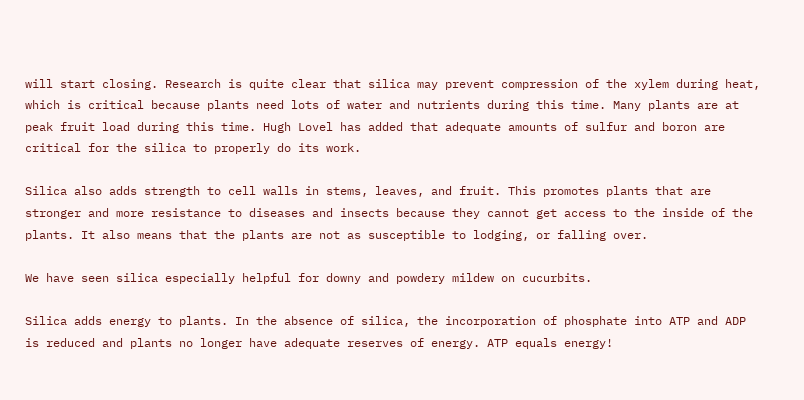will start closing. Research is quite clear that silica may prevent compression of the xylem during heat, which is critical because plants need lots of water and nutrients during this time. Many plants are at peak fruit load during this time. Hugh Lovel has added that adequate amounts of sulfur and boron are critical for the silica to properly do its work.

Silica also adds strength to cell walls in stems, leaves, and fruit. This promotes plants that are stronger and more resistance to diseases and insects because they cannot get access to the inside of the plants. It also means that the plants are not as susceptible to lodging, or falling over.

We have seen silica especially helpful for downy and powdery mildew on cucurbits.

Silica adds energy to plants. In the absence of silica, the incorporation of phosphate into ATP and ADP is reduced and plants no longer have adequate reserves of energy. ATP equals energy!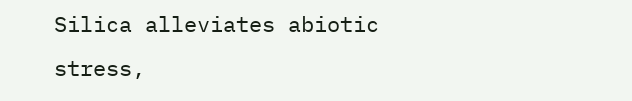Silica alleviates abiotic stress,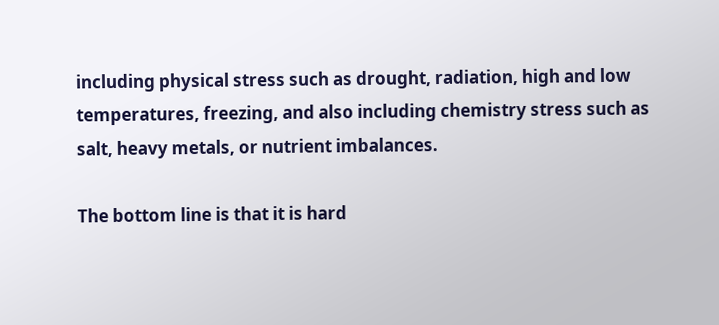including physical stress such as drought, radiation, high and low temperatures, freezing, and also including chemistry stress such as salt, heavy metals, or nutrient imbalances.

The bottom line is that it is hard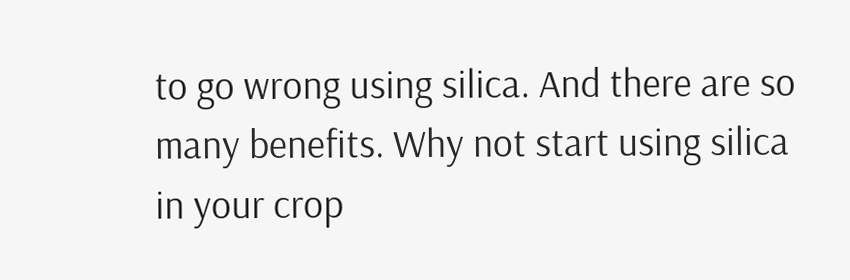to go wrong using silica. And there are so many benefits. Why not start using silica in your crop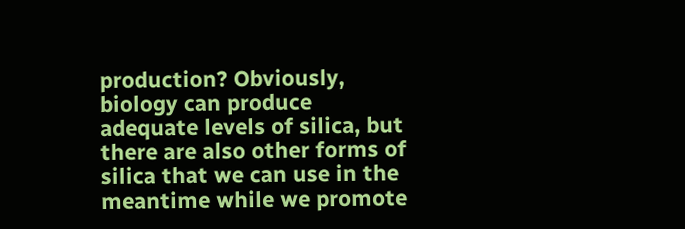production? Obviously, biology can produce adequate levels of silica, but there are also other forms of silica that we can use in the meantime while we promote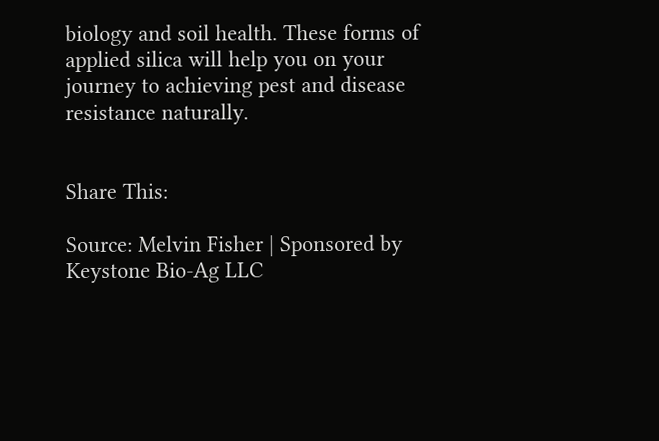biology and soil health. These forms of applied silica will help you on your journey to achieving pest and disease resistance naturally.


Share This:

Source: Melvin Fisher | Sponsored by Keystone Bio-Ag LLC